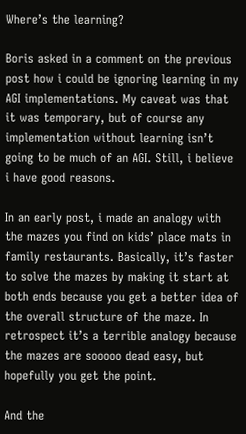Where’s the learning?

Boris asked in a comment on the previous post how i could be ignoring learning in my AGI implementations. My caveat was that it was temporary, but of course any implementation without learning isn’t going to be much of an AGI. Still, i believe i have good reasons.

In an early post, i made an analogy with the mazes you find on kids’ place mats in family restaurants. Basically, it’s faster to solve the mazes by making it start at both ends because you get a better idea of the overall structure of the maze. In retrospect it’s a terrible analogy because the mazes are sooooo dead easy, but hopefully you get the point.

And the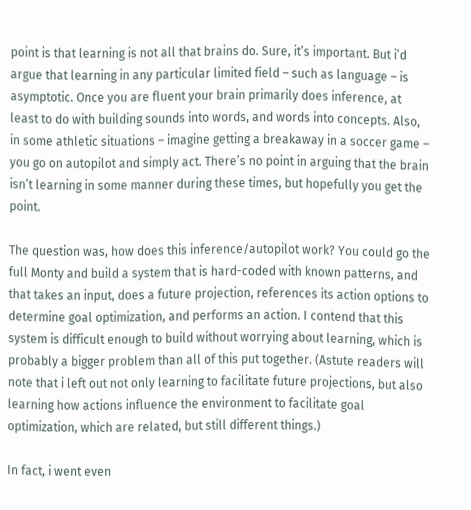point is that learning is not all that brains do. Sure, it’s important. But i’d argue that learning in any particular limited field – such as language – is asymptotic. Once you are fluent your brain primarily does inference, at least to do with building sounds into words, and words into concepts. Also, in some athletic situations – imagine getting a breakaway in a soccer game – you go on autopilot and simply act. There’s no point in arguing that the brain isn’t learning in some manner during these times, but hopefully you get the point.

The question was, how does this inference/autopilot work? You could go the full Monty and build a system that is hard-coded with known patterns, and that takes an input, does a future projection, references its action options to determine goal optimization, and performs an action. I contend that this system is difficult enough to build without worrying about learning, which is probably a bigger problem than all of this put together. (Astute readers will note that i left out not only learning to facilitate future projections, but also learning how actions influence the environment to facilitate goal optimization, which are related, but still different things.)

In fact, i went even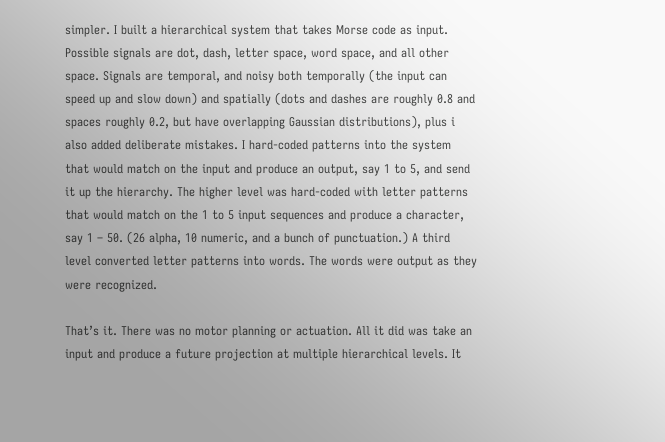simpler. I built a hierarchical system that takes Morse code as input. Possible signals are dot, dash, letter space, word space, and all other space. Signals are temporal, and noisy both temporally (the input can speed up and slow down) and spatially (dots and dashes are roughly 0.8 and spaces roughly 0.2, but have overlapping Gaussian distributions), plus i also added deliberate mistakes. I hard-coded patterns into the system that would match on the input and produce an output, say 1 to 5, and send it up the hierarchy. The higher level was hard-coded with letter patterns that would match on the 1 to 5 input sequences and produce a character, say 1 – 50. (26 alpha, 10 numeric, and a bunch of punctuation.) A third level converted letter patterns into words. The words were output as they were recognized.

That’s it. There was no motor planning or actuation. All it did was take an input and produce a future projection at multiple hierarchical levels. It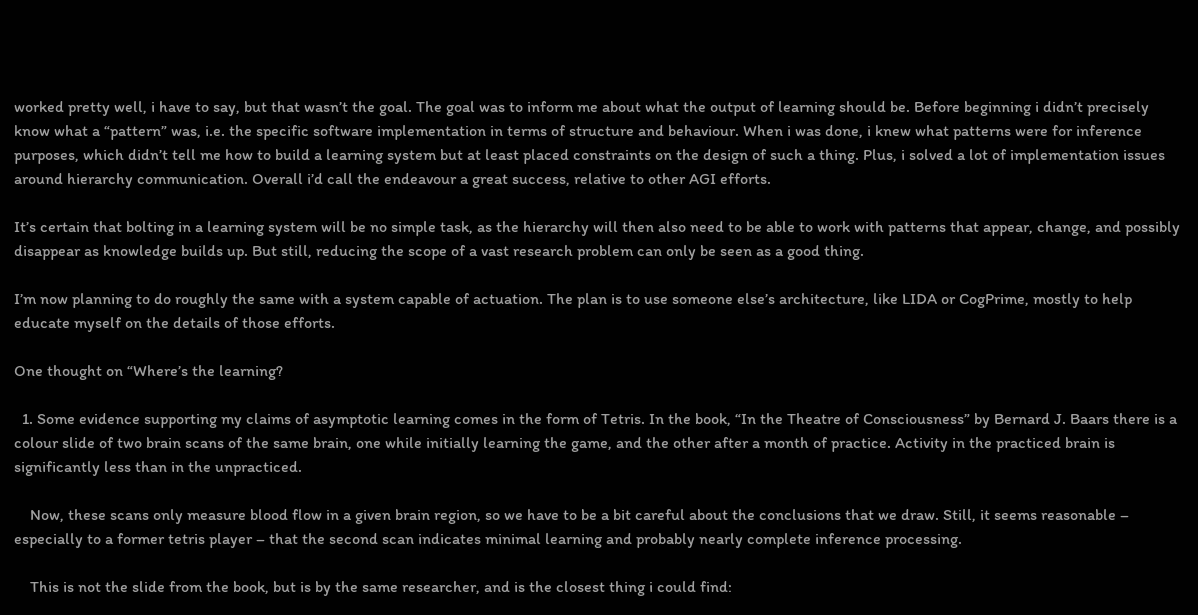worked pretty well, i have to say, but that wasn’t the goal. The goal was to inform me about what the output of learning should be. Before beginning i didn’t precisely know what a “pattern” was, i.e. the specific software implementation in terms of structure and behaviour. When i was done, i knew what patterns were for inference purposes, which didn’t tell me how to build a learning system but at least placed constraints on the design of such a thing. Plus, i solved a lot of implementation issues around hierarchy communication. Overall i’d call the endeavour a great success, relative to other AGI efforts.

It’s certain that bolting in a learning system will be no simple task, as the hierarchy will then also need to be able to work with patterns that appear, change, and possibly disappear as knowledge builds up. But still, reducing the scope of a vast research problem can only be seen as a good thing.

I’m now planning to do roughly the same with a system capable of actuation. The plan is to use someone else’s architecture, like LIDA or CogPrime, mostly to help educate myself on the details of those efforts.

One thought on “Where’s the learning?

  1. Some evidence supporting my claims of asymptotic learning comes in the form of Tetris. In the book, “In the Theatre of Consciousness” by Bernard J. Baars there is a colour slide of two brain scans of the same brain, one while initially learning the game, and the other after a month of practice. Activity in the practiced brain is significantly less than in the unpracticed.

    Now, these scans only measure blood flow in a given brain region, so we have to be a bit careful about the conclusions that we draw. Still, it seems reasonable – especially to a former tetris player – that the second scan indicates minimal learning and probably nearly complete inference processing.

    This is not the slide from the book, but is by the same researcher, and is the closest thing i could find: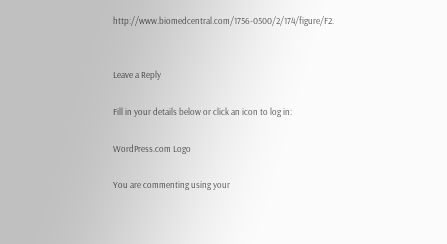http://www.biomedcentral.com/1756-0500/2/174/figure/F2.


Leave a Reply

Fill in your details below or click an icon to log in:

WordPress.com Logo

You are commenting using your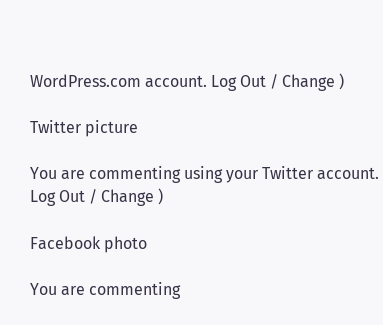WordPress.com account. Log Out / Change )

Twitter picture

You are commenting using your Twitter account. Log Out / Change )

Facebook photo

You are commenting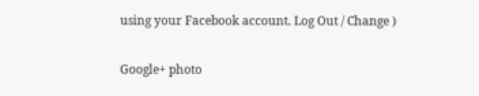using your Facebook account. Log Out / Change )

Google+ photo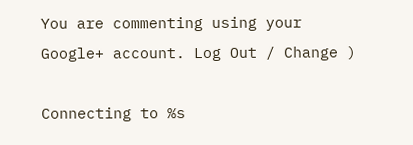You are commenting using your Google+ account. Log Out / Change )

Connecting to %s